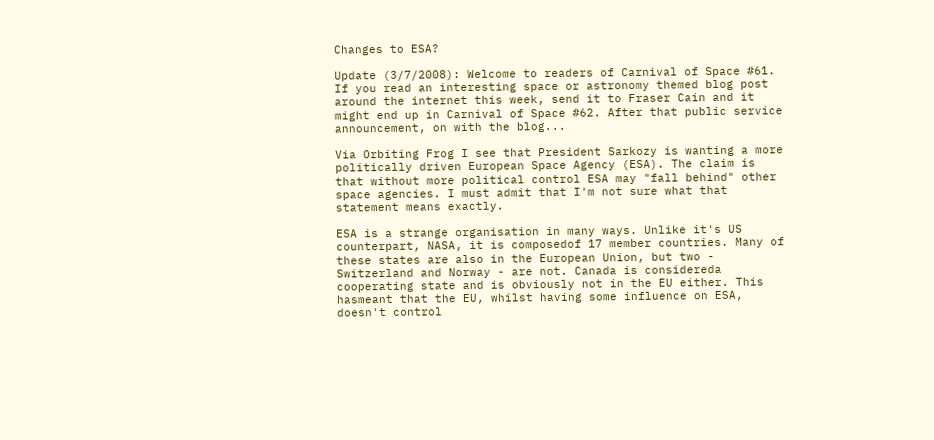Changes to ESA?

Update (3/7/2008): Welcome to readers of Carnival of Space #61. If you read an interesting space or astronomy themed blog post around the internet this week, send it to Fraser Cain and it might end up in Carnival of Space #62. After that public service announcement, on with the blog...

Via Orbiting Frog I see that President Sarkozy is wanting a more politically driven European Space Agency (ESA). The claim is that without more political control ESA may "fall behind" other space agencies. I must admit that I'm not sure what that statement means exactly.

ESA is a strange organisation in many ways. Unlike it's US counterpart, NASA, it is composedof 17 member countries. Many of these states are also in the European Union, but two - Switzerland and Norway - are not. Canada is considereda cooperating state and is obviously not in the EU either. This hasmeant that the EU, whilst having some influence on ESA, doesn't control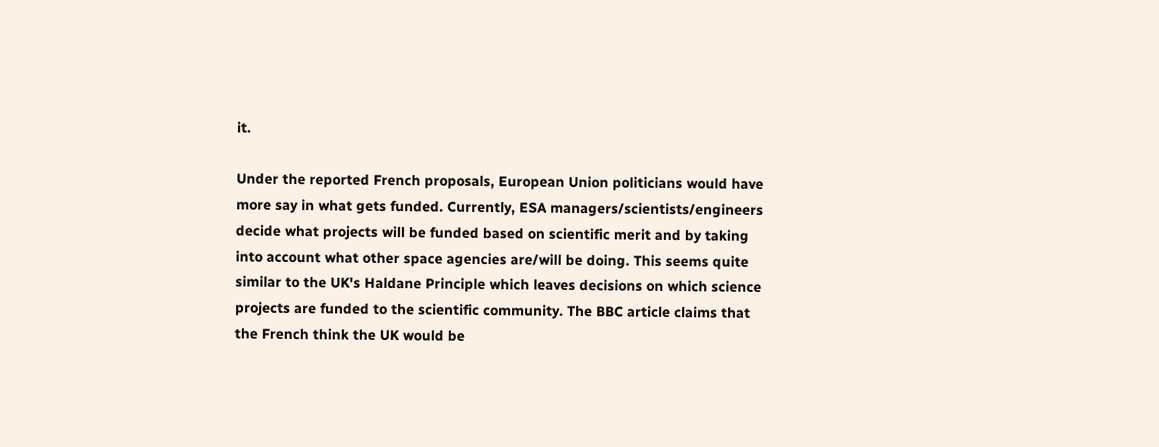it.

Under the reported French proposals, European Union politicians would have more say in what gets funded. Currently, ESA managers/scientists/engineers decide what projects will be funded based on scientific merit and by taking into account what other space agencies are/will be doing. This seems quite similar to the UK's Haldane Principle which leaves decisions on which science projects are funded to the scientific community. The BBC article claims that the French think the UK would be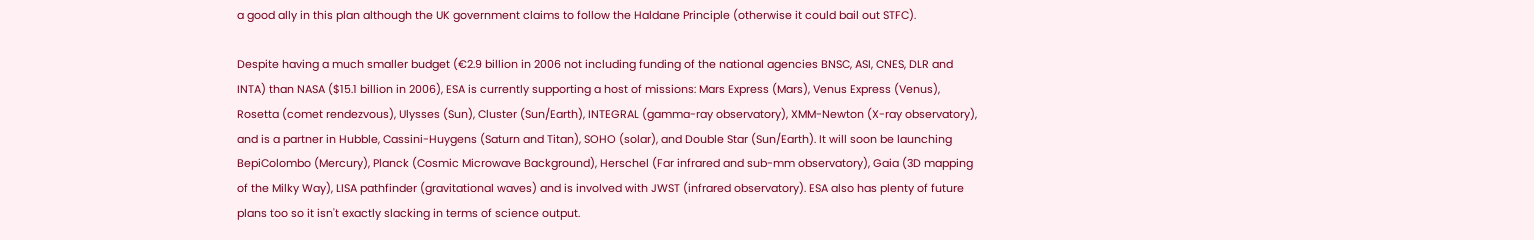a good ally in this plan although the UK government claims to follow the Haldane Principle (otherwise it could bail out STFC).

Despite having a much smaller budget (€2.9 billion in 2006 not including funding of the national agencies BNSC, ASI, CNES, DLR and INTA) than NASA ($15.1 billion in 2006), ESA is currently supporting a host of missions: Mars Express (Mars), Venus Express (Venus), Rosetta (comet rendezvous), Ulysses (Sun), Cluster (Sun/Earth), INTEGRAL (gamma-ray observatory), XMM-Newton (X-ray observatory), and is a partner in Hubble, Cassini-Huygens (Saturn and Titan), SOHO (solar), and Double Star (Sun/Earth). It will soon be launching BepiColombo (Mercury), Planck (Cosmic Microwave Background), Herschel (Far infrared and sub-mm observatory), Gaia (3D mapping of the Milky Way), LISA pathfinder (gravitational waves) and is involved with JWST (infrared observatory). ESA also has plenty of future plans too so it isn't exactly slacking in terms of science output.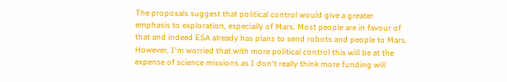The proposals suggest that political control would give a greater emphasis to exploration, especially of Mars. Most people are in favour of that and indeed ESA already has plans to send robots and people to Mars. However, I'm worried that with more political control this will be at the expense of science missions as I don't really think more funding will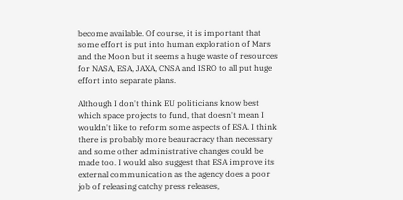become available. Of course, it is important that some effort is put into human exploration of Mars and the Moon but it seems a huge waste of resources for NASA, ESA, JAXA, CNSA and ISRO to all put huge effort into separate plans.

Although I don't think EU politicians know best which space projects to fund, that doesn't mean I wouldn't like to reform some aspects of ESA. I think there is probably more beauracracy than necessary and some other administrative changes could be made too. I would also suggest that ESA improve its external communication as the agency does a poor job of releasing catchy press releases,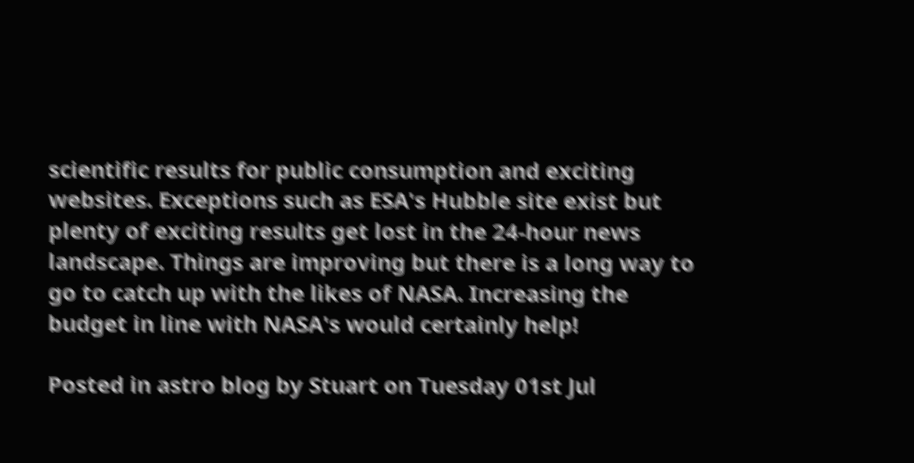scientific results for public consumption and exciting websites. Exceptions such as ESA's Hubble site exist but plenty of exciting results get lost in the 24-hour news landscape. Things are improving but there is a long way to go to catch up with the likes of NASA. Increasing the budget in line with NASA's would certainly help!

Posted in astro blog by Stuart on Tuesday 01st Jul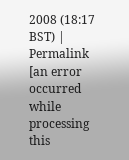2008 (18:17 BST) | Permalink
[an error occurred while processing this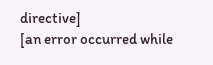directive]
[an error occurred while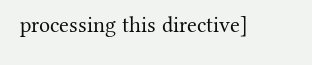processing this directive]